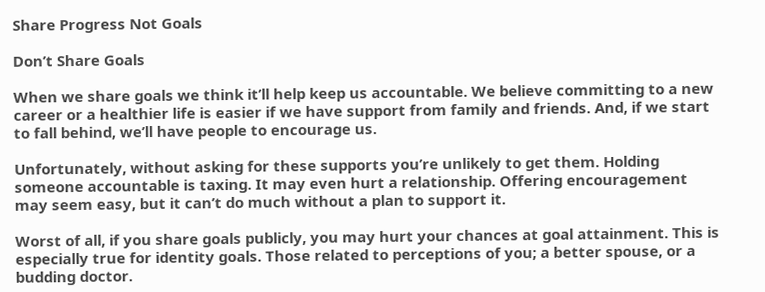Share Progress Not Goals

Don’t Share Goals

When we share goals we think it’ll help keep us accountable. We believe committing to a new career or a healthier life is easier if we have support from family and friends. And, if we start to fall behind, we’ll have people to encourage us.

Unfortunately, without asking for these supports you’re unlikely to get them. Holding someone accountable is taxing. It may even hurt a relationship. Offering encouragement may seem easy, but it can’t do much without a plan to support it.

Worst of all, if you share goals publicly, you may hurt your chances at goal attainment. This is especially true for identity goals. Those related to perceptions of you; a better spouse, or a budding doctor.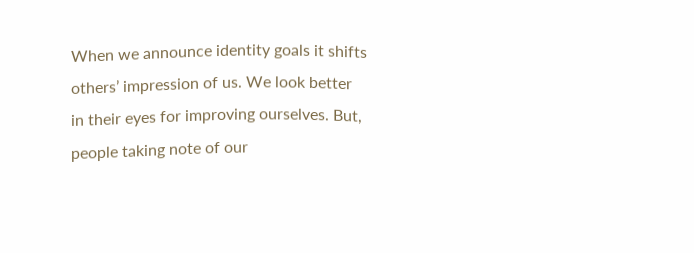When we announce identity goals it shifts others’ impression of us. We look better in their eyes for improving ourselves. But, people taking note of our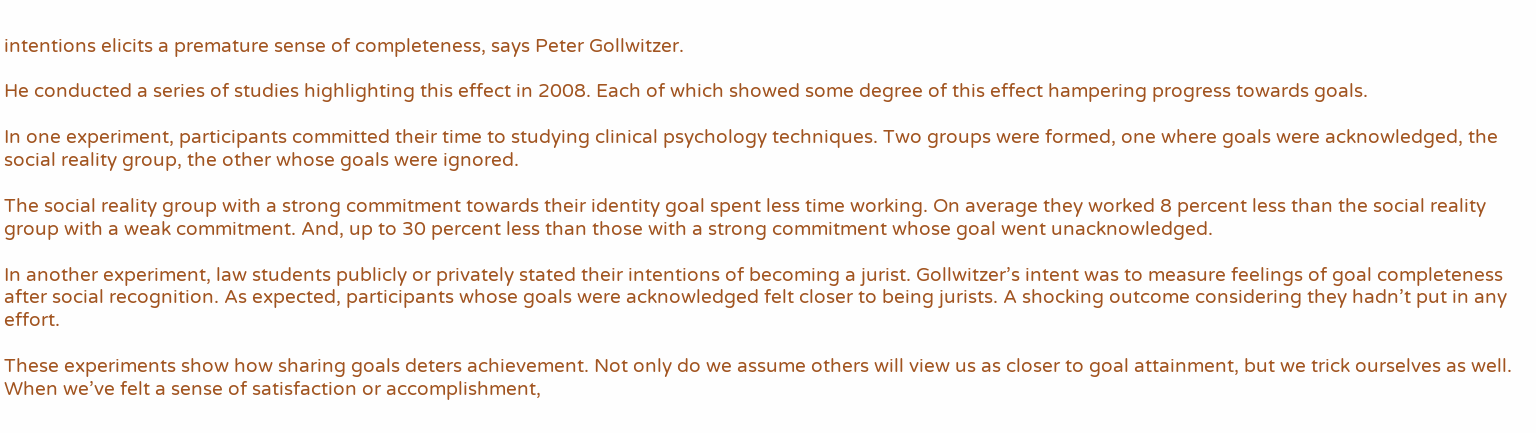intentions elicits a premature sense of completeness, says Peter Gollwitzer.

He conducted a series of studies highlighting this effect in 2008. Each of which showed some degree of this effect hampering progress towards goals.

In one experiment, participants committed their time to studying clinical psychology techniques. Two groups were formed, one where goals were acknowledged, the social reality group, the other whose goals were ignored.

The social reality group with a strong commitment towards their identity goal spent less time working. On average they worked 8 percent less than the social reality group with a weak commitment. And, up to 30 percent less than those with a strong commitment whose goal went unacknowledged.

In another experiment, law students publicly or privately stated their intentions of becoming a jurist. Gollwitzer’s intent was to measure feelings of goal completeness after social recognition. As expected, participants whose goals were acknowledged felt closer to being jurists. A shocking outcome considering they hadn’t put in any effort.

These experiments show how sharing goals deters achievement. Not only do we assume others will view us as closer to goal attainment, but we trick ourselves as well. When we’ve felt a sense of satisfaction or accomplishment,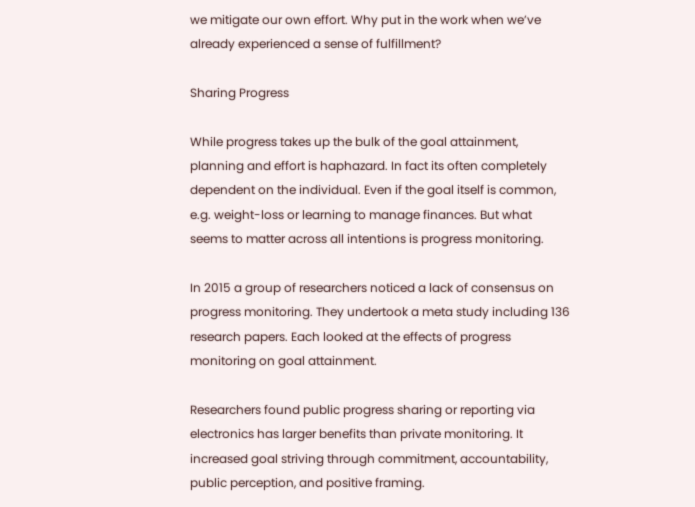we mitigate our own effort. Why put in the work when we’ve already experienced a sense of fulfillment?

Sharing Progress

While progress takes up the bulk of the goal attainment, planning and effort is haphazard. In fact its often completely dependent on the individual. Even if the goal itself is common, e.g. weight-loss or learning to manage finances. But what seems to matter across all intentions is progress monitoring.

In 2015 a group of researchers noticed a lack of consensus on progress monitoring. They undertook a meta study including 136 research papers. Each looked at the effects of progress monitoring on goal attainment.

Researchers found public progress sharing or reporting via electronics has larger benefits than private monitoring. It increased goal striving through commitment, accountability, public perception, and positive framing.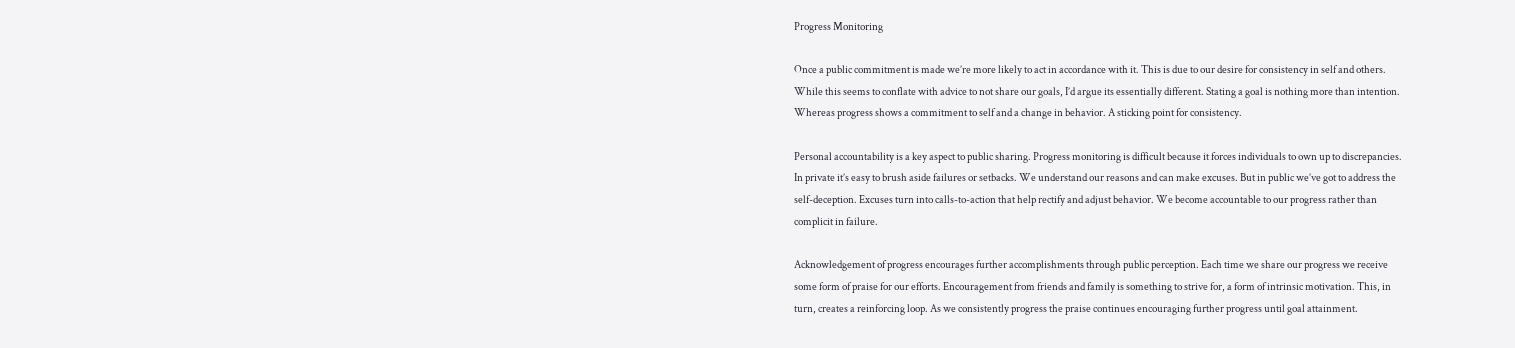Progress Monitoring

Once a public commitment is made we’re more likely to act in accordance with it. This is due to our desire for consistency in self and others. While this seems to conflate with advice to not share our goals, I’d argue its essentially different. Stating a goal is nothing more than intention. Whereas progress shows a commitment to self and a change in behavior. A sticking point for consistency.

Personal accountability is a key aspect to public sharing. Progress monitoring is difficult because it forces individuals to own up to discrepancies. In private it’s easy to brush aside failures or setbacks. We understand our reasons and can make excuses. But in public we’ve got to address the self-deception. Excuses turn into calls-to-action that help rectify and adjust behavior. We become accountable to our progress rather than complicit in failure.

Acknowledgement of progress encourages further accomplishments through public perception. Each time we share our progress we receive some form of praise for our efforts. Encouragement from friends and family is something to strive for, a form of intrinsic motivation. This, in turn, creates a reinforcing loop. As we consistently progress the praise continues encouraging further progress until goal attainment.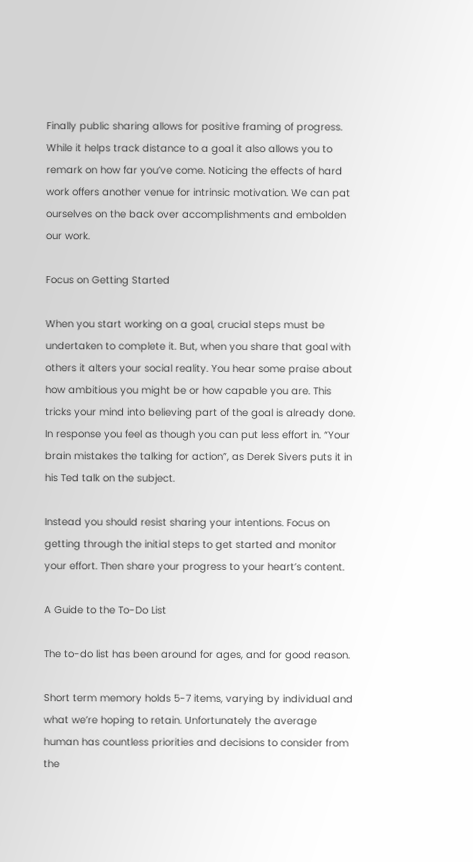Finally public sharing allows for positive framing of progress. While it helps track distance to a goal it also allows you to remark on how far you’ve come. Noticing the effects of hard work offers another venue for intrinsic motivation. We can pat ourselves on the back over accomplishments and embolden our work.

Focus on Getting Started

When you start working on a goal, crucial steps must be undertaken to complete it. But, when you share that goal with others it alters your social reality. You hear some praise about how ambitious you might be or how capable you are. This tricks your mind into believing part of the goal is already done. In response you feel as though you can put less effort in. “Your brain mistakes the talking for action”, as Derek Sivers puts it in his Ted talk on the subject.

Instead you should resist sharing your intentions. Focus on getting through the initial steps to get started and monitor your effort. Then share your progress to your heart’s content.

A Guide to the To-Do List

The to-do list has been around for ages, and for good reason.

Short term memory holds 5-7 items, varying by individual and what we’re hoping to retain. Unfortunately the average human has countless priorities and decisions to consider from the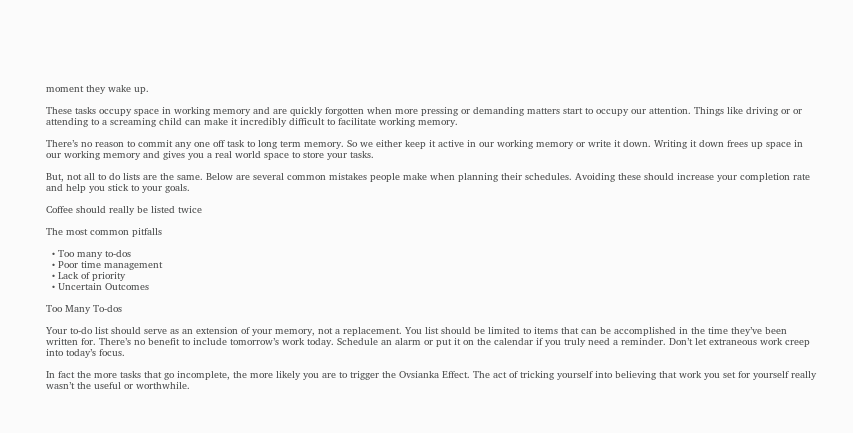moment they wake up.

These tasks occupy space in working memory and are quickly forgotten when more pressing or demanding matters start to occupy our attention. Things like driving or or attending to a screaming child can make it incredibly difficult to facilitate working memory.

There’s no reason to commit any one off task to long term memory. So we either keep it active in our working memory or write it down. Writing it down frees up space in our working memory and gives you a real world space to store your tasks.

But, not all to do lists are the same. Below are several common mistakes people make when planning their schedules. Avoiding these should increase your completion rate and help you stick to your goals.

Coffee should really be listed twice

The most common pitfalls

  • Too many to-dos
  • Poor time management
  • Lack of priority
  • Uncertain Outcomes

Too Many To-dos

Your to-do list should serve as an extension of your memory, not a replacement. You list should be limited to items that can be accomplished in the time they’ve been written for. There’s no benefit to include tomorrow’s work today. Schedule an alarm or put it on the calendar if you truly need a reminder. Don’t let extraneous work creep into today’s focus.

In fact the more tasks that go incomplete, the more likely you are to trigger the Ovsianka Effect. The act of tricking yourself into believing that work you set for yourself really wasn’t the useful or worthwhile.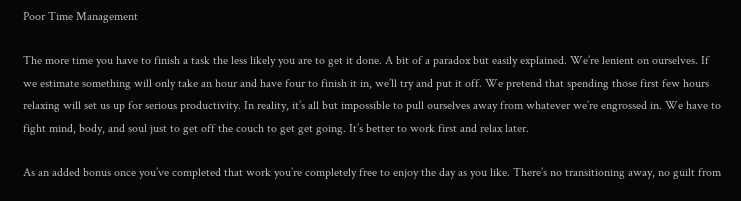Poor Time Management

The more time you have to finish a task the less likely you are to get it done. A bit of a paradox but easily explained. We’re lenient on ourselves. If we estimate something will only take an hour and have four to finish it in, we’ll try and put it off. We pretend that spending those first few hours relaxing will set us up for serious productivity. In reality, it’s all but impossible to pull ourselves away from whatever we’re engrossed in. We have to fight mind, body, and soul just to get off the couch to get get going. It’s better to work first and relax later.

As an added bonus once you’ve completed that work you’re completely free to enjoy the day as you like. There’s no transitioning away, no guilt from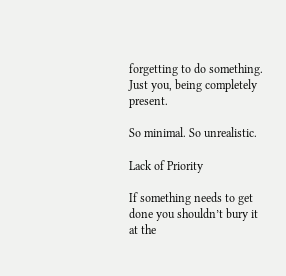forgetting to do something. Just you, being completely present.

So minimal. So unrealistic.

Lack of Priority

If something needs to get done you shouldn’t bury it at the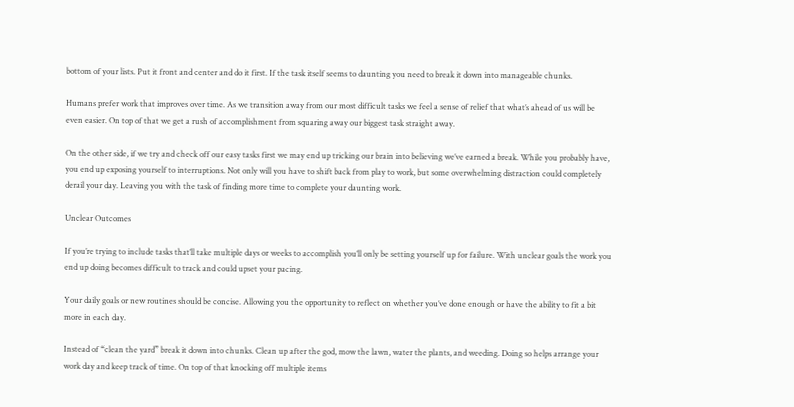bottom of your lists. Put it front and center and do it first. If the task itself seems to daunting you need to break it down into manageable chunks.

Humans prefer work that improves over time. As we transition away from our most difficult tasks we feel a sense of relief that what’s ahead of us will be even easier. On top of that we get a rush of accomplishment from squaring away our biggest task straight away.

On the other side, if we try and check off our easy tasks first we may end up tricking our brain into believing we’ve earned a break. While you probably have, you end up exposing yourself to interruptions. Not only will you have to shift back from play to work, but some overwhelming distraction could completely derail your day. Leaving you with the task of finding more time to complete your daunting work.

Unclear Outcomes

If you’re trying to include tasks that’ll take multiple days or weeks to accomplish you’ll only be setting yourself up for failure. With unclear goals the work you end up doing becomes difficult to track and could upset your pacing.

Your daily goals or new routines should be concise. Allowing you the opportunity to reflect on whether you’ve done enough or have the ability to fit a bit more in each day.

Instead of “clean the yard” break it down into chunks. Clean up after the god, mow the lawn, water the plants, and weeding. Doing so helps arrange your work day and keep track of time. On top of that knocking off multiple items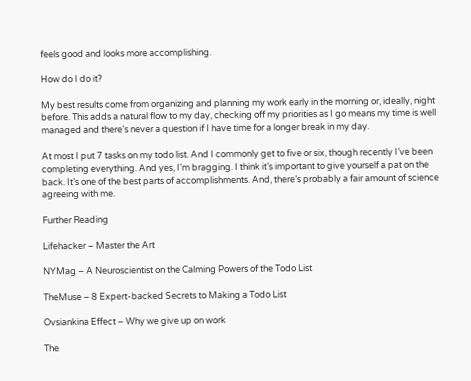feels good and looks more accomplishing.

How do I do it?

My best results come from organizing and planning my work early in the morning or, ideally, night before. This adds a natural flow to my day, checking off my priorities as I go means my time is well managed and there’s never a question if I have time for a longer break in my day.

At most I put 7 tasks on my todo list. And I commonly get to five or six, though recently I’ve been completing everything. And yes, I’m bragging. I think it’s important to give yourself a pat on the back. It’s one of the best parts of accomplishments. And, there’s probably a fair amount of science agreeing with me.

Further Reading

Lifehacker – Master the Art

NYMag – A Neuroscientist on the Calming Powers of the Todo List

TheMuse – 8 Expert-backed Secrets to Making a Todo List

Ovsiankina Effect – Why we give up on work

The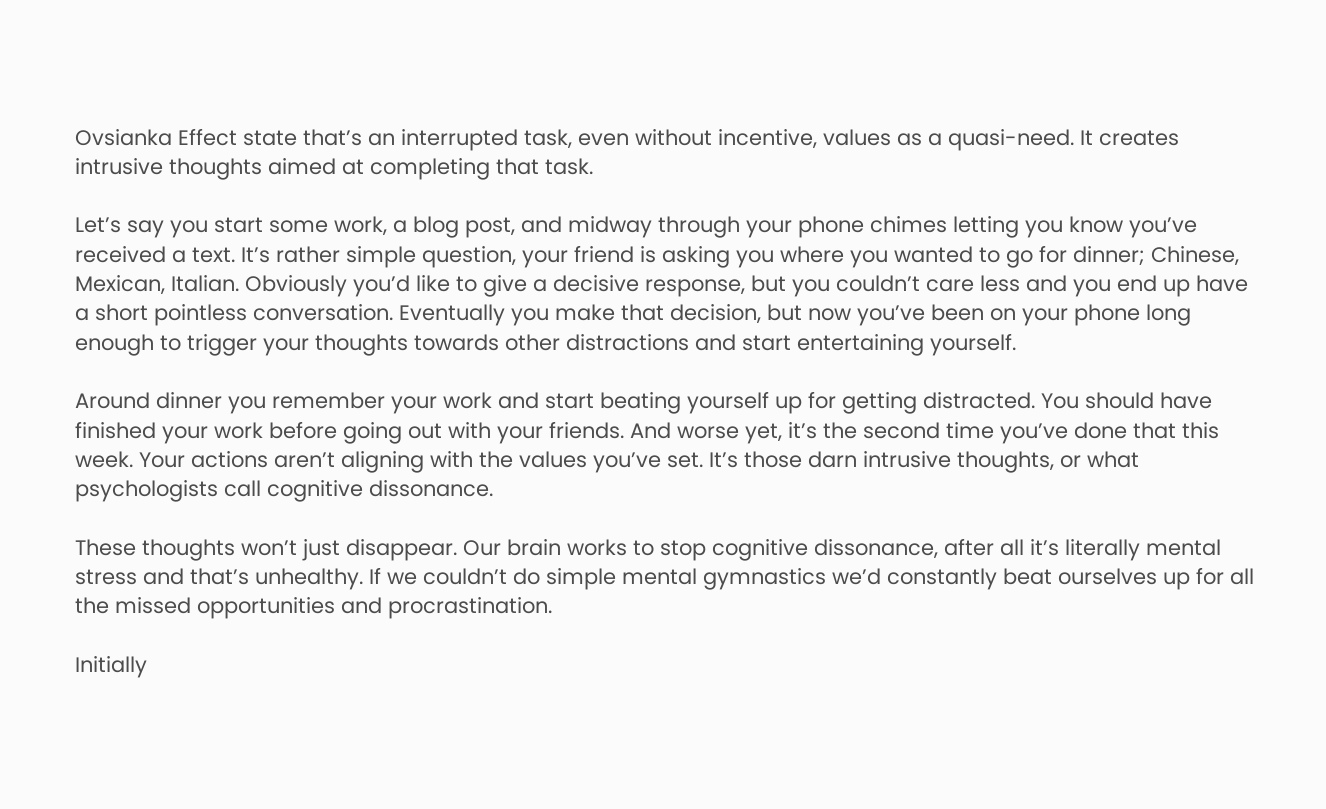Ovsianka Effect state that’s an interrupted task, even without incentive, values as a quasi-need. It creates intrusive thoughts aimed at completing that task.

Let’s say you start some work, a blog post, and midway through your phone chimes letting you know you’ve received a text. It’s rather simple question, your friend is asking you where you wanted to go for dinner; Chinese, Mexican, Italian. Obviously you’d like to give a decisive response, but you couldn’t care less and you end up have a short pointless conversation. Eventually you make that decision, but now you’ve been on your phone long enough to trigger your thoughts towards other distractions and start entertaining yourself.

Around dinner you remember your work and start beating yourself up for getting distracted. You should have finished your work before going out with your friends. And worse yet, it’s the second time you’ve done that this week. Your actions aren’t aligning with the values you’ve set. It’s those darn intrusive thoughts, or what psychologists call cognitive dissonance.

These thoughts won’t just disappear. Our brain works to stop cognitive dissonance, after all it’s literally mental stress and that’s unhealthy. If we couldn’t do simple mental gymnastics we’d constantly beat ourselves up for all the missed opportunities and procrastination.

Initially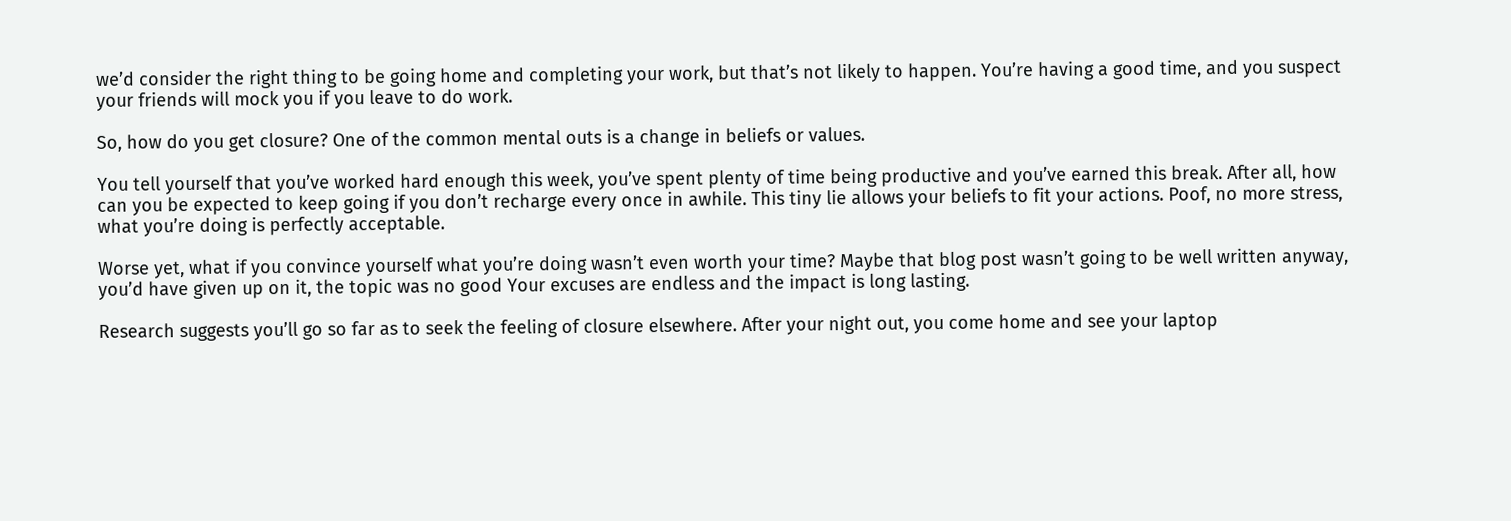we’d consider the right thing to be going home and completing your work, but that’s not likely to happen. You’re having a good time, and you suspect your friends will mock you if you leave to do work.

So, how do you get closure? One of the common mental outs is a change in beliefs or values.

You tell yourself that you’ve worked hard enough this week, you’ve spent plenty of time being productive and you’ve earned this break. After all, how can you be expected to keep going if you don’t recharge every once in awhile. This tiny lie allows your beliefs to fit your actions. Poof, no more stress, what you’re doing is perfectly acceptable.

Worse yet, what if you convince yourself what you’re doing wasn’t even worth your time? Maybe that blog post wasn’t going to be well written anyway, you’d have given up on it, the topic was no good Your excuses are endless and the impact is long lasting.

Research suggests you’ll go so far as to seek the feeling of closure elsewhere. After your night out, you come home and see your laptop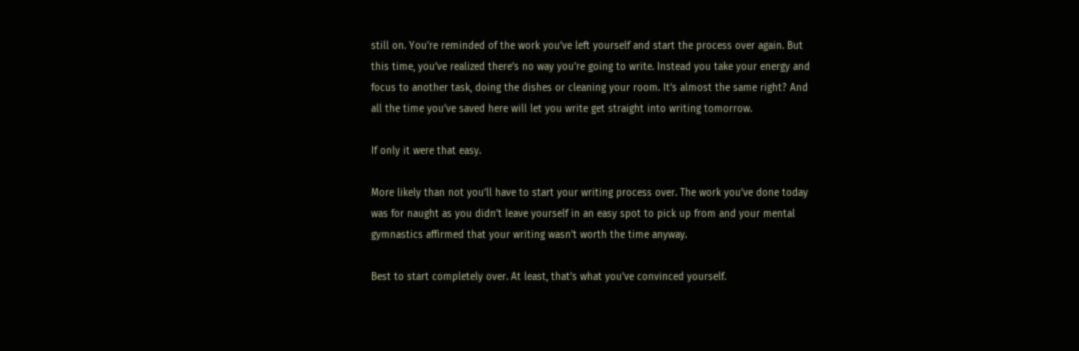still on. You’re reminded of the work you’ve left yourself and start the process over again. But this time, you’ve realized there’s no way you’re going to write. Instead you take your energy and focus to another task, doing the dishes or cleaning your room. It’s almost the same right? And all the time you’ve saved here will let you write get straight into writing tomorrow.

If only it were that easy.

More likely than not you’ll have to start your writing process over. The work you’ve done today was for naught as you didn’t leave yourself in an easy spot to pick up from and your mental gymnastics affirmed that your writing wasn’t worth the time anyway.

Best to start completely over. At least, that’s what you’ve convinced yourself.